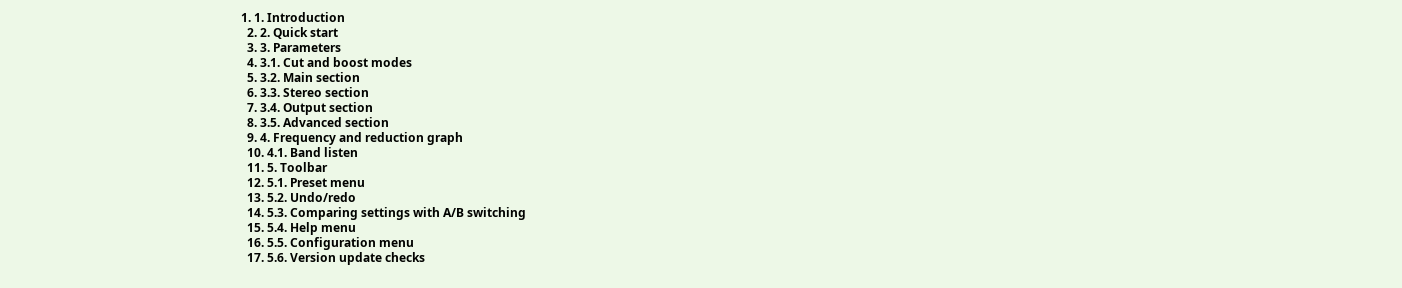1. 1. Introduction
  2. 2. Quick start
  3. 3. Parameters
  4. 3.1. Cut and boost modes
  5. 3.2. Main section
  6. 3.3. Stereo section
  7. 3.4. Output section
  8. 3.5. Advanced section
  9. 4. Frequency and reduction graph
  10. 4.1. Band listen
  11. 5. Toolbar
  12. 5.1. Preset menu
  13. 5.2. Undo/redo
  14. 5.3. Comparing settings with A/B switching
  15. 5.4. Help menu
  16. 5.5. Configuration menu
  17. 5.6. Version update checks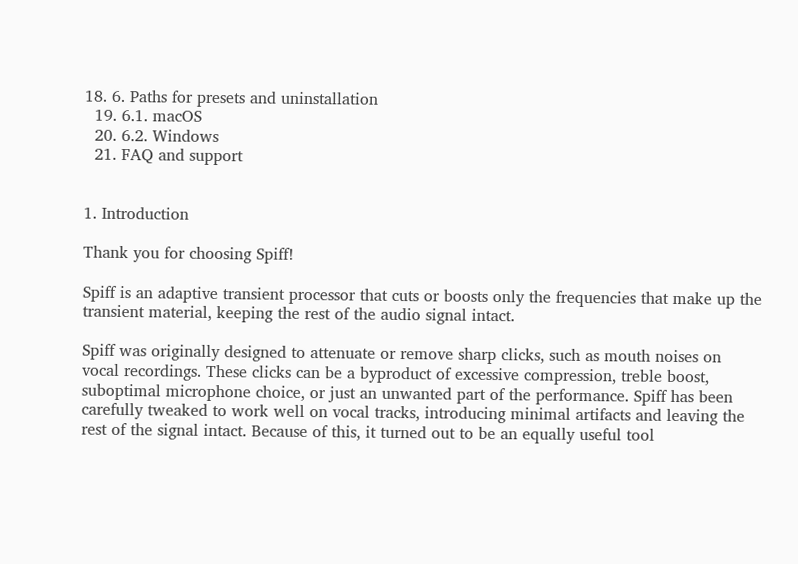18. 6. Paths for presets and uninstallation
  19. 6.1. macOS
  20. 6.2. Windows
  21. FAQ and support


1. Introduction

Thank you for choosing Spiff!

Spiff is an adaptive transient processor that cuts or boosts only the frequencies that make up the transient material, keeping the rest of the audio signal intact.

Spiff was originally designed to attenuate or remove sharp clicks, such as mouth noises on vocal recordings. These clicks can be a byproduct of excessive compression, treble boost, suboptimal microphone choice, or just an unwanted part of the performance. Spiff has been carefully tweaked to work well on vocal tracks, introducing minimal artifacts and leaving the rest of the signal intact. Because of this, it turned out to be an equally useful tool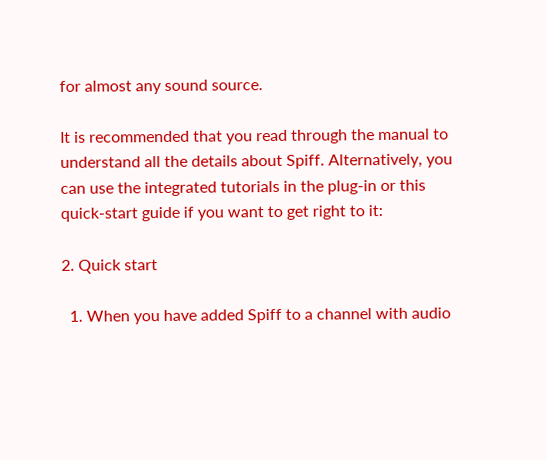for almost any sound source.

It is recommended that you read through the manual to understand all the details about Spiff. Alternatively, you can use the integrated tutorials in the plug-in or this quick-start guide if you want to get right to it:

2. Quick start

  1. When you have added Spiff to a channel with audio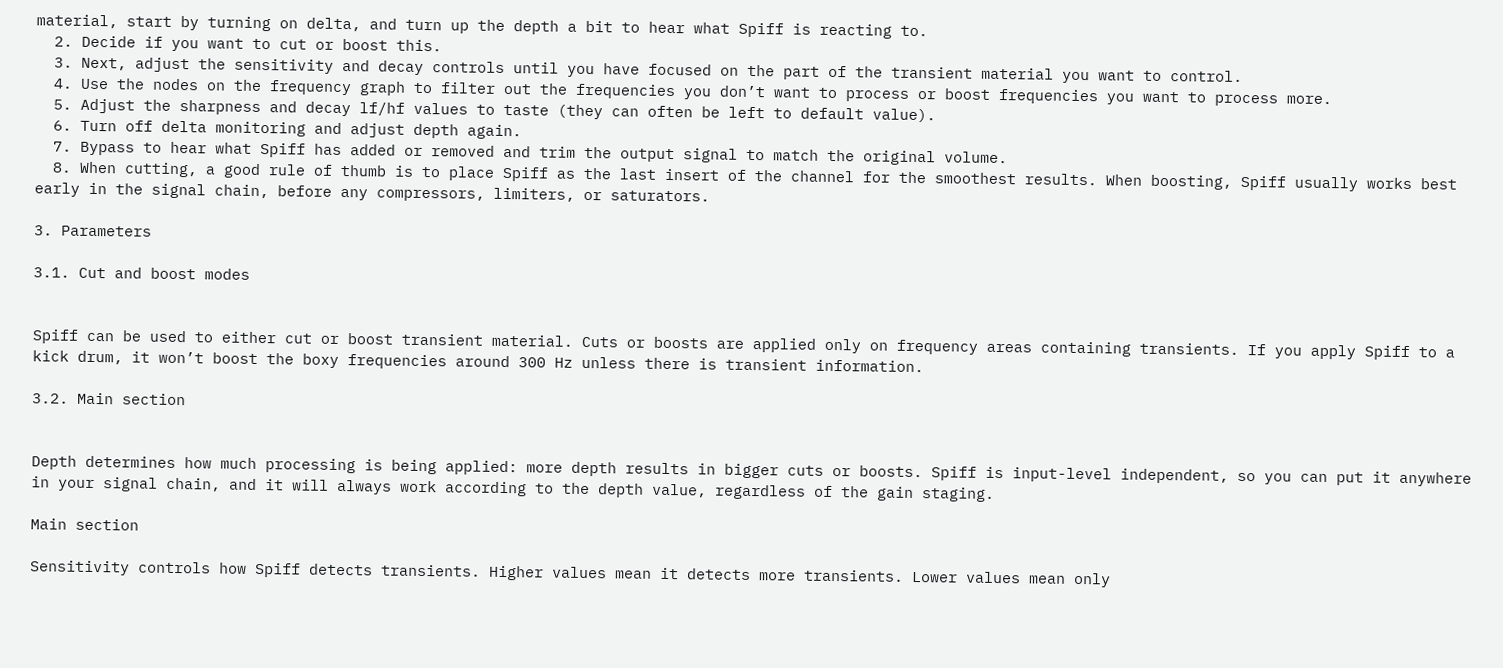material, start by turning on delta, and turn up the depth a bit to hear what Spiff is reacting to.
  2. Decide if you want to cut or boost this.
  3. Next, adjust the sensitivity and decay controls until you have focused on the part of the transient material you want to control.
  4. Use the nodes on the frequency graph to filter out the frequencies you don’t want to process or boost frequencies you want to process more.
  5. Adjust the sharpness and decay lf/hf values to taste (they can often be left to default value).
  6. Turn off delta monitoring and adjust depth again.
  7. Bypass to hear what Spiff has added or removed and trim the output signal to match the original volume.
  8. When cutting, a good rule of thumb is to place Spiff as the last insert of the channel for the smoothest results. When boosting, Spiff usually works best early in the signal chain, before any compressors, limiters, or saturators.

3. Parameters

3.1. Cut and boost modes


Spiff can be used to either cut or boost transient material. Cuts or boosts are applied only on frequency areas containing transients. If you apply Spiff to a kick drum, it won’t boost the boxy frequencies around 300 Hz unless there is transient information.

3.2. Main section


Depth determines how much processing is being applied: more depth results in bigger cuts or boosts. Spiff is input-level independent, so you can put it anywhere in your signal chain, and it will always work according to the depth value, regardless of the gain staging.

Main section

Sensitivity controls how Spiff detects transients. Higher values mean it detects more transients. Lower values mean only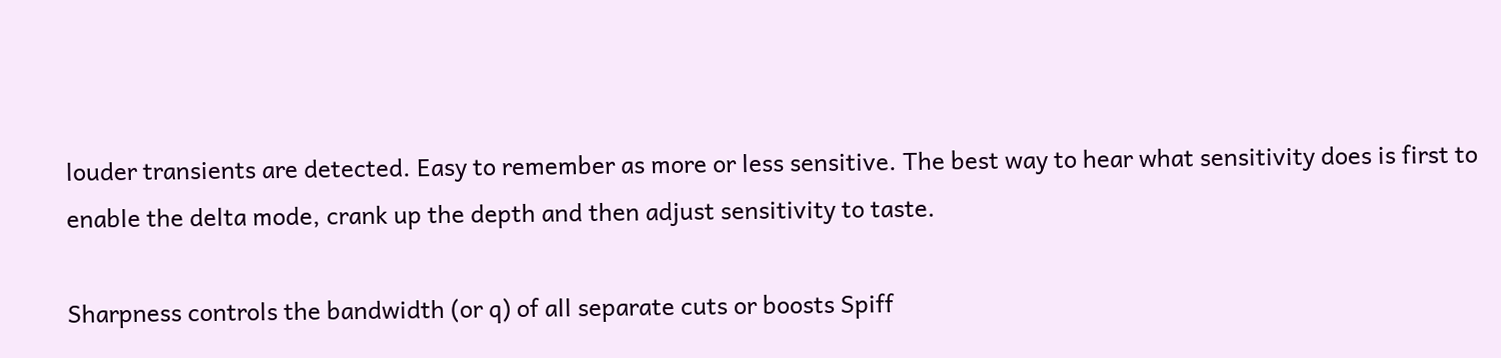louder transients are detected. Easy to remember as more or less sensitive. The best way to hear what sensitivity does is first to enable the delta mode, crank up the depth and then adjust sensitivity to taste.

Sharpness controls the bandwidth (or q) of all separate cuts or boosts Spiff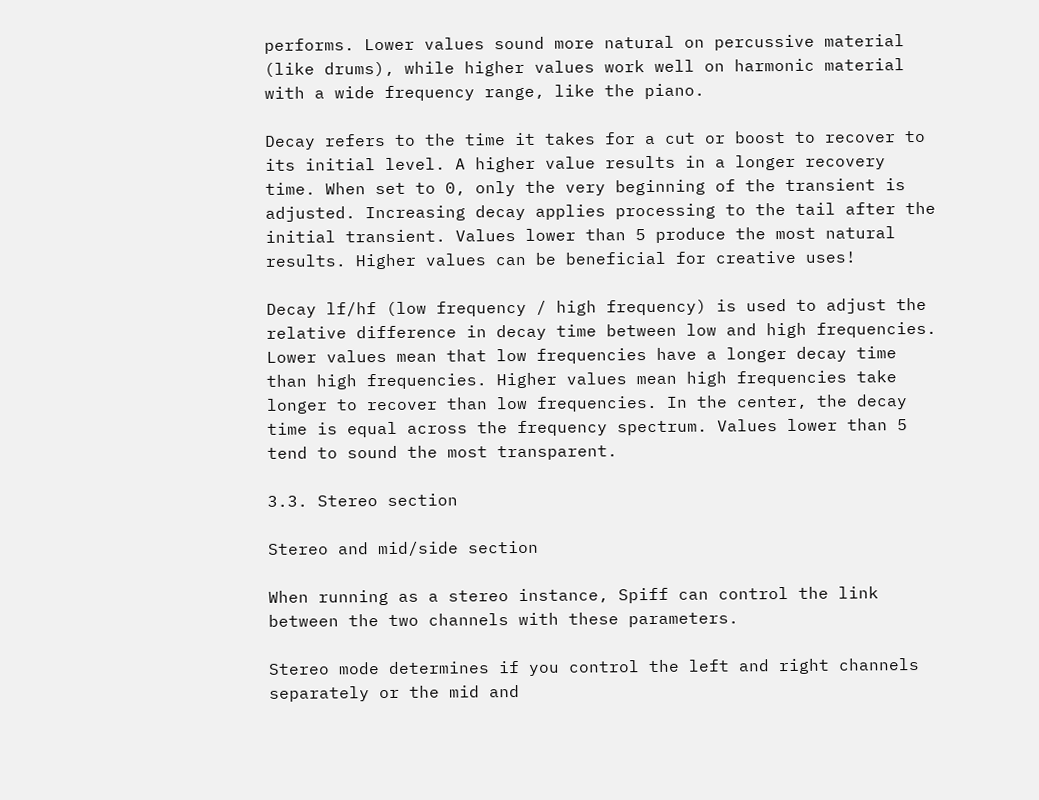performs. Lower values sound more natural on percussive material (like drums), while higher values work well on harmonic material with a wide frequency range, like the piano.

Decay refers to the time it takes for a cut or boost to recover to its initial level. A higher value results in a longer recovery time. When set to 0, only the very beginning of the transient is adjusted. Increasing decay applies processing to the tail after the initial transient. Values lower than 5 produce the most natural results. Higher values can be beneficial for creative uses!

Decay lf/hf (low frequency / high frequency) is used to adjust the relative difference in decay time between low and high frequencies. Lower values mean that low frequencies have a longer decay time than high frequencies. Higher values mean high frequencies take longer to recover than low frequencies. In the center, the decay time is equal across the frequency spectrum. Values lower than 5 tend to sound the most transparent.

3.3. Stereo section

Stereo and mid/side section

When running as a stereo instance, Spiff can control the link between the two channels with these parameters.

Stereo mode determines if you control the left and right channels separately or the mid and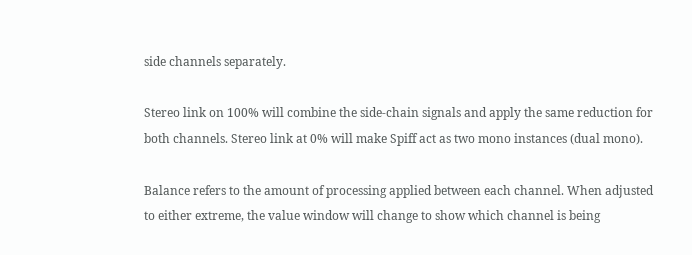side channels separately.

Stereo link on 100% will combine the side-chain signals and apply the same reduction for both channels. Stereo link at 0% will make Spiff act as two mono instances (dual mono).

Balance refers to the amount of processing applied between each channel. When adjusted to either extreme, the value window will change to show which channel is being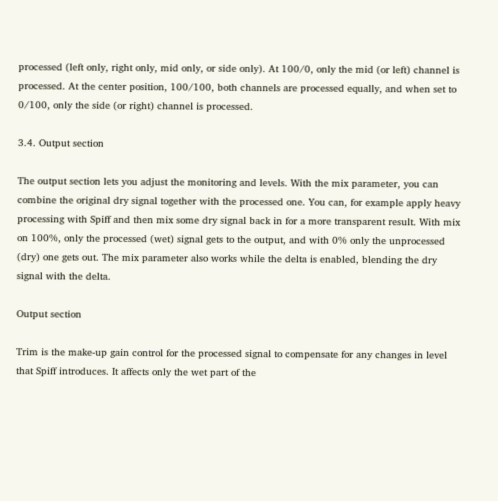processed (left only, right only, mid only, or side only). At 100/0, only the mid (or left) channel is processed. At the center position, 100/100, both channels are processed equally, and when set to 0/100, only the side (or right) channel is processed.

3.4. Output section

The output section lets you adjust the monitoring and levels. With the mix parameter, you can combine the original dry signal together with the processed one. You can, for example apply heavy processing with Spiff and then mix some dry signal back in for a more transparent result. With mix on 100%, only the processed (wet) signal gets to the output, and with 0% only the unprocessed (dry) one gets out. The mix parameter also works while the delta is enabled, blending the dry signal with the delta.

Output section

Trim is the make-up gain control for the processed signal to compensate for any changes in level that Spiff introduces. It affects only the wet part of the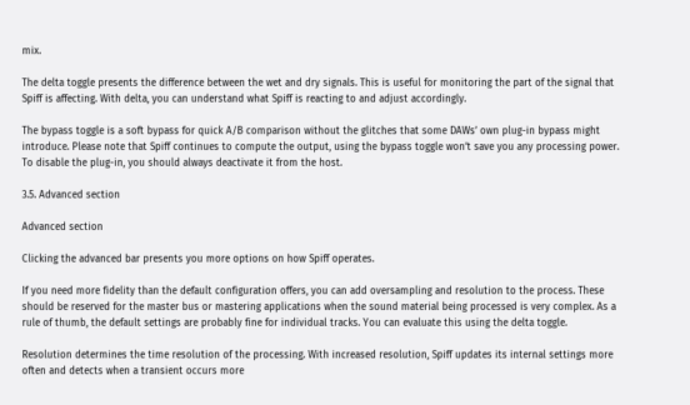mix.

The delta toggle presents the difference between the wet and dry signals. This is useful for monitoring the part of the signal that Spiff is affecting. With delta, you can understand what Spiff is reacting to and adjust accordingly.

The bypass toggle is a soft bypass for quick A/B comparison without the glitches that some DAWs’ own plug-in bypass might introduce. Please note that Spiff continues to compute the output, using the bypass toggle won’t save you any processing power. To disable the plug-in, you should always deactivate it from the host.

3.5. Advanced section

Advanced section

Clicking the advanced bar presents you more options on how Spiff operates.

If you need more fidelity than the default configuration offers, you can add oversampling and resolution to the process. These should be reserved for the master bus or mastering applications when the sound material being processed is very complex. As a rule of thumb, the default settings are probably fine for individual tracks. You can evaluate this using the delta toggle.

Resolution determines the time resolution of the processing. With increased resolution, Spiff updates its internal settings more often and detects when a transient occurs more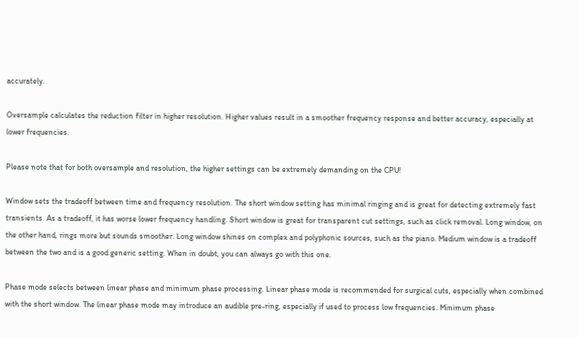accurately.

Oversample calculates the reduction filter in higher resolution. Higher values result in a smoother frequency response and better accuracy, especially at lower frequencies.

Please note that for both oversample and resolution, the higher settings can be extremely demanding on the CPU!

Window sets the tradeoff between time and frequency resolution. The short window setting has minimal ringing and is great for detecting extremely fast transients. As a tradeoff, it has worse lower frequency handling. Short window is great for transparent cut settings, such as click removal. Long window, on the other hand, rings more but sounds smoother. Long window shines on complex and polyphonic sources, such as the piano. Medium window is a tradeoff between the two and is a good generic setting. When in doubt, you can always go with this one.

Phase mode selects between linear phase and minimum phase processing. Linear phase mode is recommended for surgical cuts, especially when combined with the short window. The linear phase mode may introduce an audible pre-ring, especially if used to process low frequencies. Minimum phase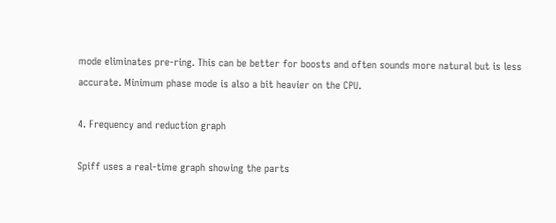mode eliminates pre-ring. This can be better for boosts and often sounds more natural but is less accurate. Minimum phase mode is also a bit heavier on the CPU.

4. Frequency and reduction graph

Spiff uses a real-time graph showing the parts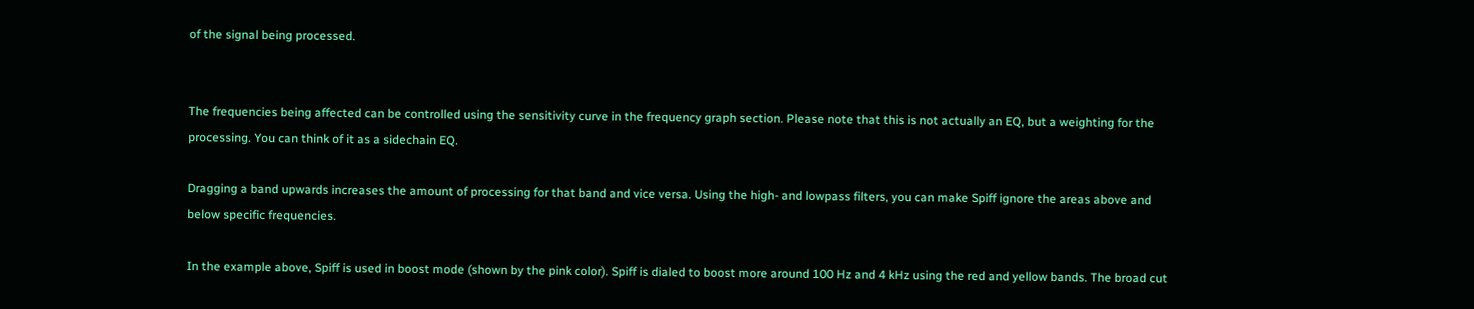of the signal being processed.


The frequencies being affected can be controlled using the sensitivity curve in the frequency graph section. Please note that this is not actually an EQ, but a weighting for the processing. You can think of it as a sidechain EQ.

Dragging a band upwards increases the amount of processing for that band and vice versa. Using the high- and lowpass filters, you can make Spiff ignore the areas above and below specific frequencies.

In the example above, Spiff is used in boost mode (shown by the pink color). Spiff is dialed to boost more around 100 Hz and 4 kHz using the red and yellow bands. The broad cut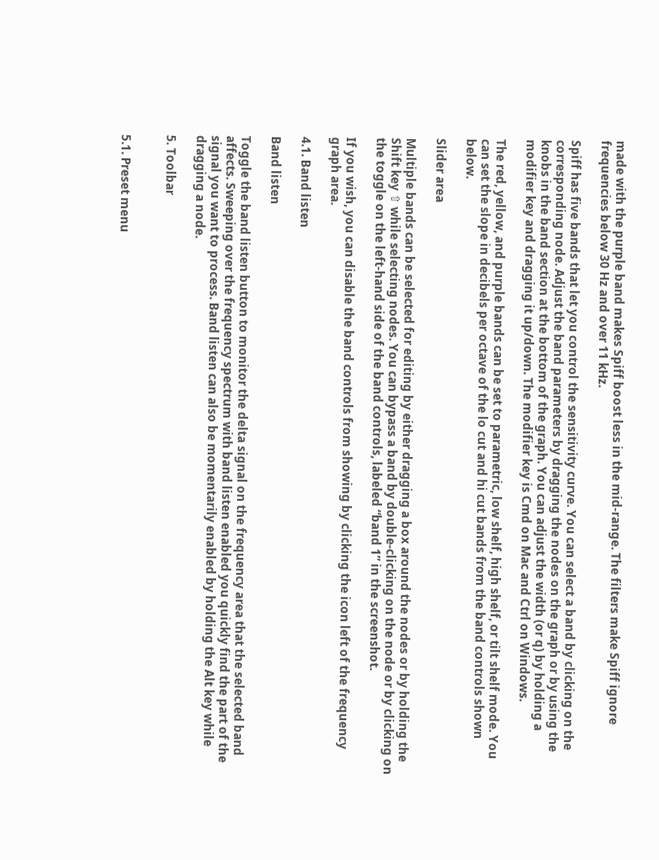made with the purple band makes Spiff boost less in the mid-range. The filters make Spiff ignore frequencies below 30 Hz and over 11 kHz.

Spiff has five bands that let you control the sensitivity curve. You can select a band by clicking on the corresponding node. Adjust the band parameters by dragging the nodes on the graph or by using the knobs in the band section at the bottom of the graph. You can adjust the width (or q) by holding a modifier key and dragging it up/down. The modifier key is Cmd on Mac and Ctrl on Windows.

The red, yellow, and purple bands can be set to parametric, low shelf, high shelf, or tilt shelf mode. You can set the slope in decibels per octave of the lo cut and hi cut bands from the band controls shown below.

Slider area

Multiple bands can be selected for editing by either dragging a box around the nodes or by holding the Shift key ⇧ while selecting nodes. You can bypass a band by double-clicking on the node or by clicking on the toggle on the left-hand side of the band controls, labeled “band 1” in the screenshot.

If you wish, you can disable the band controls from showing by clicking the icon left of the frequency graph area.

4.1. Band listen

Band listen

Toggle the band listen button to monitor the delta signal on the frequency area that the selected band affects. Sweeping over the frequency spectrum with band listen enabled you quickly find the part of the signal you want to process. Band listen can also be momentarily enabled by holding the Alt key while dragging a node.

5. Toolbar


5.1. Preset menu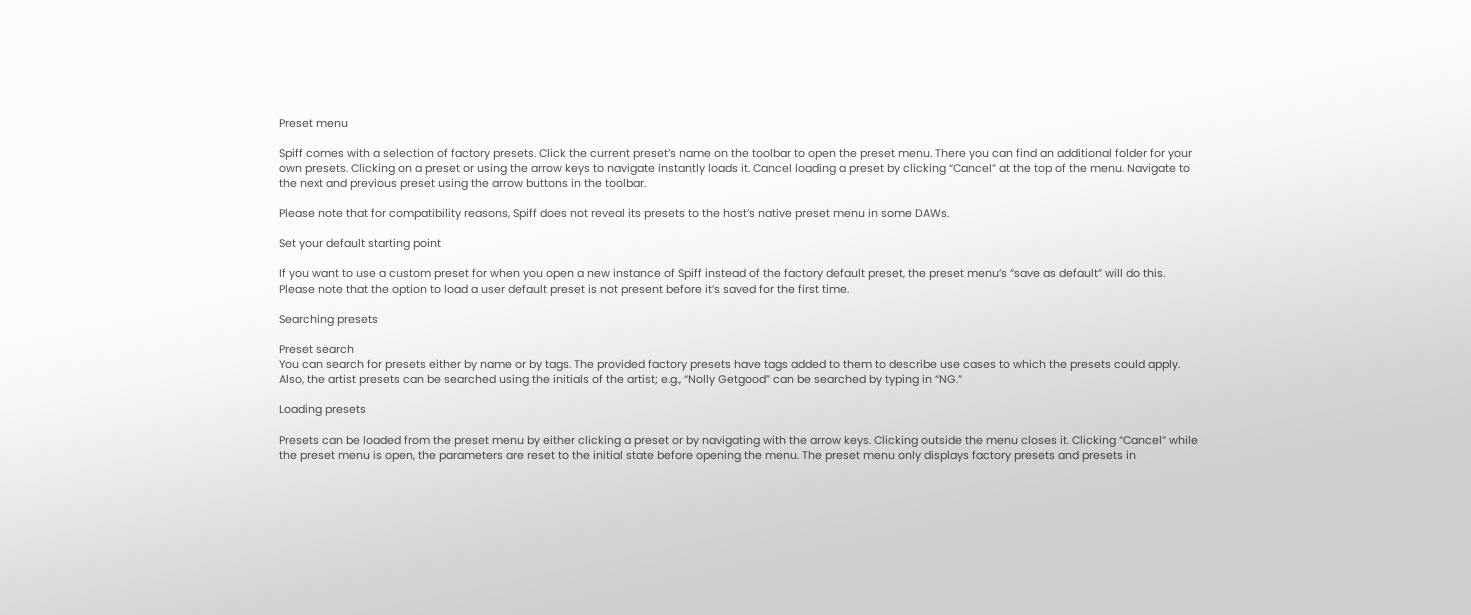Preset menu

Spiff comes with a selection of factory presets. Click the current preset’s name on the toolbar to open the preset menu. There you can find an additional folder for your own presets. Clicking on a preset or using the arrow keys to navigate instantly loads it. Cancel loading a preset by clicking “Cancel” at the top of the menu. Navigate to the next and previous preset using the arrow buttons in the toolbar.

Please note that for compatibility reasons, Spiff does not reveal its presets to the host’s native preset menu in some DAWs.

Set your default starting point

If you want to use a custom preset for when you open a new instance of Spiff instead of the factory default preset, the preset menu’s “save as default” will do this. Please note that the option to load a user default preset is not present before it’s saved for the first time.

Searching presets

Preset search
You can search for presets either by name or by tags. The provided factory presets have tags added to them to describe use cases to which the presets could apply. Also, the artist presets can be searched using the initials of the artist; e.g., “Nolly Getgood” can be searched by typing in “NG.”

Loading presets

Presets can be loaded from the preset menu by either clicking a preset or by navigating with the arrow keys. Clicking outside the menu closes it. Clicking “Cancel” while the preset menu is open, the parameters are reset to the initial state before opening the menu. The preset menu only displays factory presets and presets in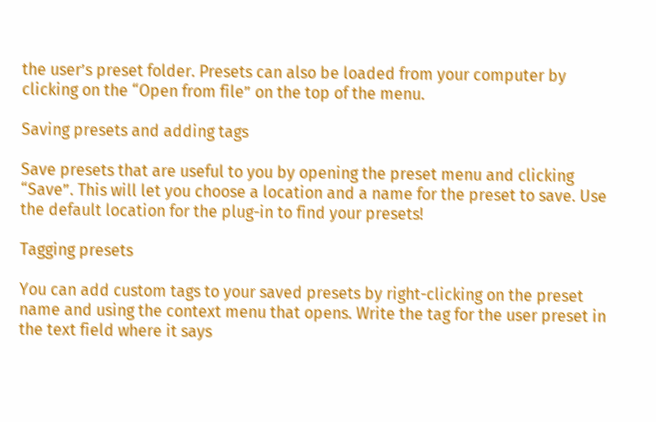the user’s preset folder. Presets can also be loaded from your computer by clicking on the “Open from file” on the top of the menu.

Saving presets and adding tags

Save presets that are useful to you by opening the preset menu and clicking “Save”. This will let you choose a location and a name for the preset to save. Use the default location for the plug-in to find your presets!

Tagging presets

You can add custom tags to your saved presets by right-clicking on the preset name and using the context menu that opens. Write the tag for the user preset in the text field where it says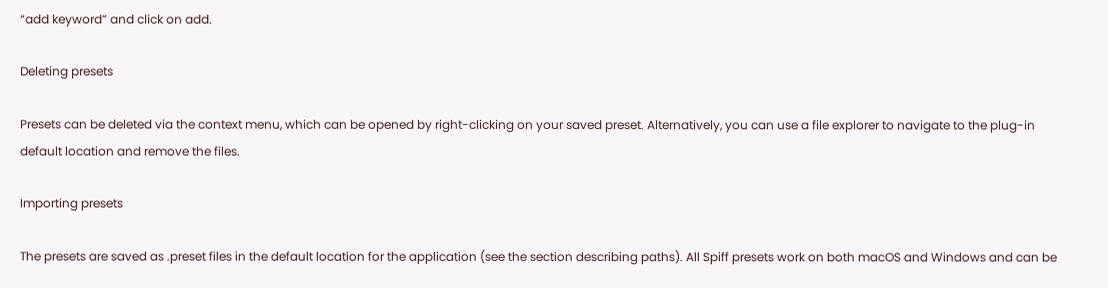“add keyword” and click on add.

Deleting presets

Presets can be deleted via the context menu, which can be opened by right-clicking on your saved preset. Alternatively, you can use a file explorer to navigate to the plug-in default location and remove the files.

Importing presets

The presets are saved as .preset files in the default location for the application (see the section describing paths). All Spiff presets work on both macOS and Windows and can be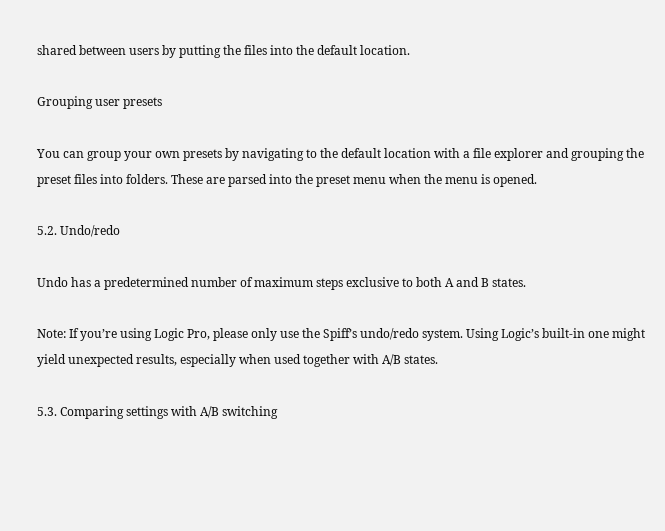shared between users by putting the files into the default location.

Grouping user presets

You can group your own presets by navigating to the default location with a file explorer and grouping the preset files into folders. These are parsed into the preset menu when the menu is opened.

5.2. Undo/redo

Undo has a predetermined number of maximum steps exclusive to both A and B states.

Note: If you’re using Logic Pro, please only use the Spiff’s undo/redo system. Using Logic’s built-in one might yield unexpected results, especially when used together with A/B states.

5.3. Comparing settings with A/B switching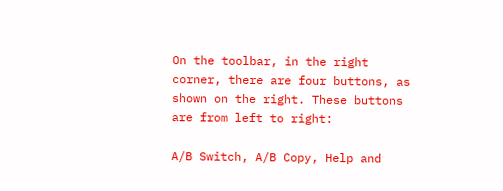On the toolbar, in the right corner, there are four buttons, as shown on the right. These buttons are from left to right:

A/B Switch, A/B Copy, Help and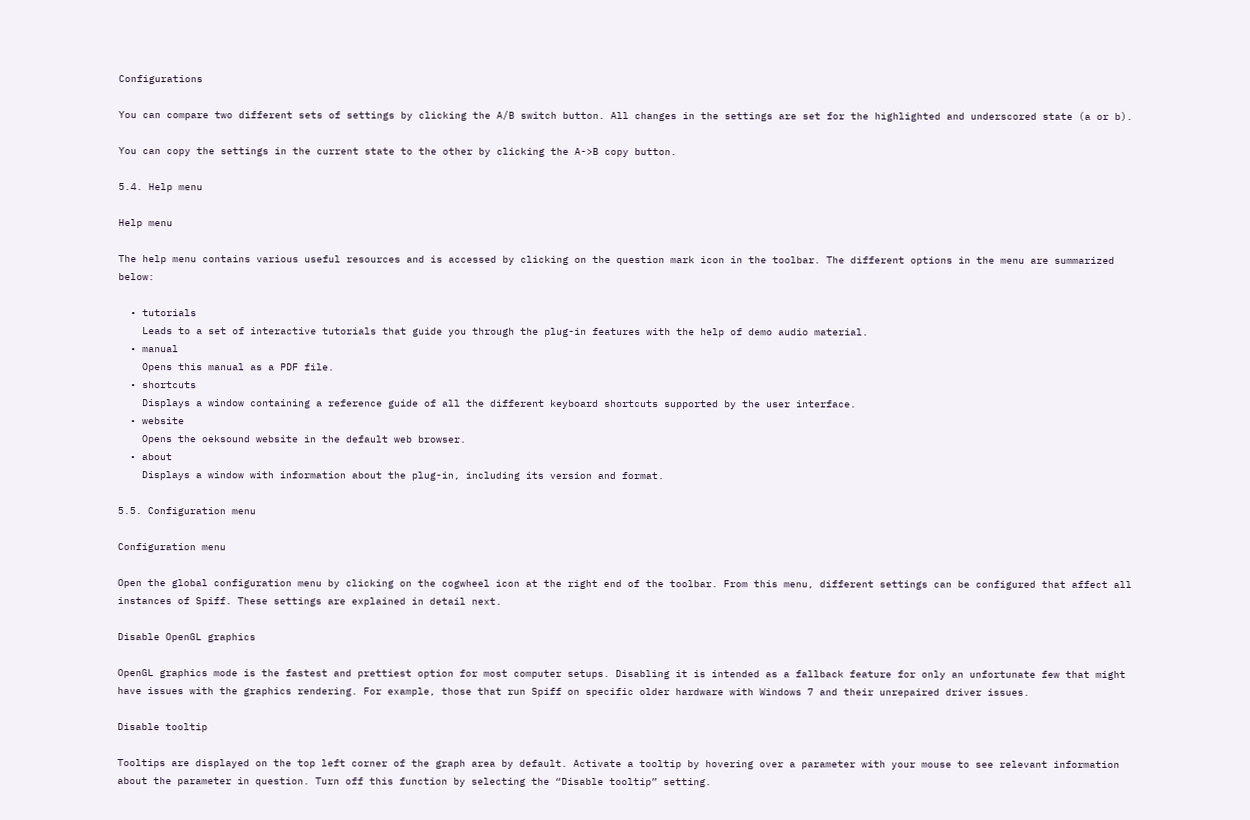Configurations

You can compare two different sets of settings by clicking the A/B switch button. All changes in the settings are set for the highlighted and underscored state (a or b).

You can copy the settings in the current state to the other by clicking the A->B copy button.

5.4. Help menu

Help menu

The help menu contains various useful resources and is accessed by clicking on the question mark icon in the toolbar. The different options in the menu are summarized below:

  • tutorials
    Leads to a set of interactive tutorials that guide you through the plug-in features with the help of demo audio material.
  • manual
    Opens this manual as a PDF file.
  • shortcuts
    Displays a window containing a reference guide of all the different keyboard shortcuts supported by the user interface.
  • website
    Opens the oeksound website in the default web browser.
  • about
    Displays a window with information about the plug-in, including its version and format.

5.5. Configuration menu

Configuration menu

Open the global configuration menu by clicking on the cogwheel icon at the right end of the toolbar. From this menu, different settings can be configured that affect all instances of Spiff. These settings are explained in detail next.

Disable OpenGL graphics

OpenGL graphics mode is the fastest and prettiest option for most computer setups. Disabling it is intended as a fallback feature for only an unfortunate few that might have issues with the graphics rendering. For example, those that run Spiff on specific older hardware with Windows 7 and their unrepaired driver issues.

Disable tooltip

Tooltips are displayed on the top left corner of the graph area by default. Activate a tooltip by hovering over a parameter with your mouse to see relevant information about the parameter in question. Turn off this function by selecting the “Disable tooltip” setting.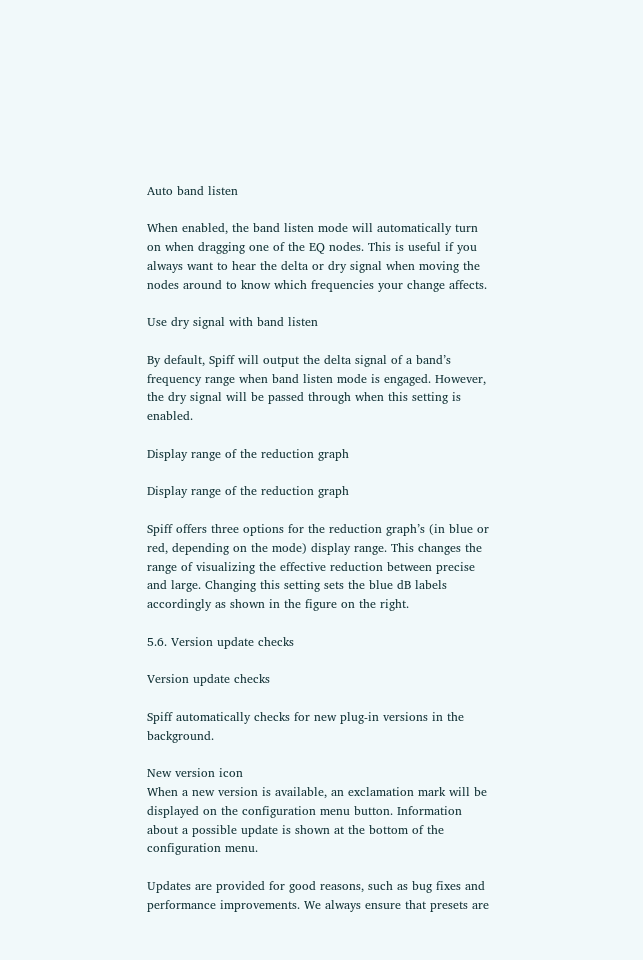Auto band listen

When enabled, the band listen mode will automatically turn on when dragging one of the EQ nodes. This is useful if you always want to hear the delta or dry signal when moving the nodes around to know which frequencies your change affects.

Use dry signal with band listen

By default, Spiff will output the delta signal of a band’s frequency range when band listen mode is engaged. However, the dry signal will be passed through when this setting is enabled.

Display range of the reduction graph

Display range of the reduction graph

Spiff offers three options for the reduction graph’s (in blue or red, depending on the mode) display range. This changes the range of visualizing the effective reduction between precise and large. Changing this setting sets the blue dB labels accordingly as shown in the figure on the right.

5.6. Version update checks

Version update checks

Spiff automatically checks for new plug-in versions in the background.

New version icon
When a new version is available, an exclamation mark will be displayed on the configuration menu button. Information about a possible update is shown at the bottom of the configuration menu.

Updates are provided for good reasons, such as bug fixes and performance improvements. We always ensure that presets are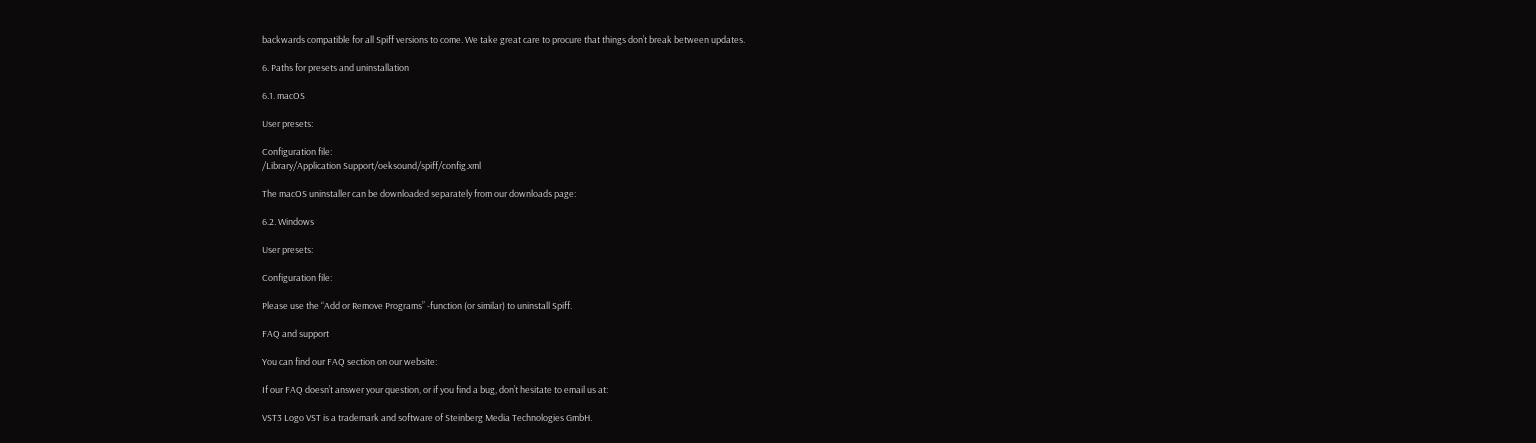backwards compatible for all Spiff versions to come. We take great care to procure that things don’t break between updates.

6. Paths for presets and uninstallation

6.1. macOS

User presets:

Configuration file:
/Library/Application Support/oeksound/spiff/config.xml

The macOS uninstaller can be downloaded separately from our downloads page:

6.2. Windows

User presets:

Configuration file:

Please use the “Add or Remove Programs” -function (or similar) to uninstall Spiff.

FAQ and support

You can find our FAQ section on our website:

If our FAQ doesn’t answer your question, or if you find a bug, don’t hesitate to email us at:

VST3 Logo VST is a trademark and software of Steinberg Media Technologies GmbH.